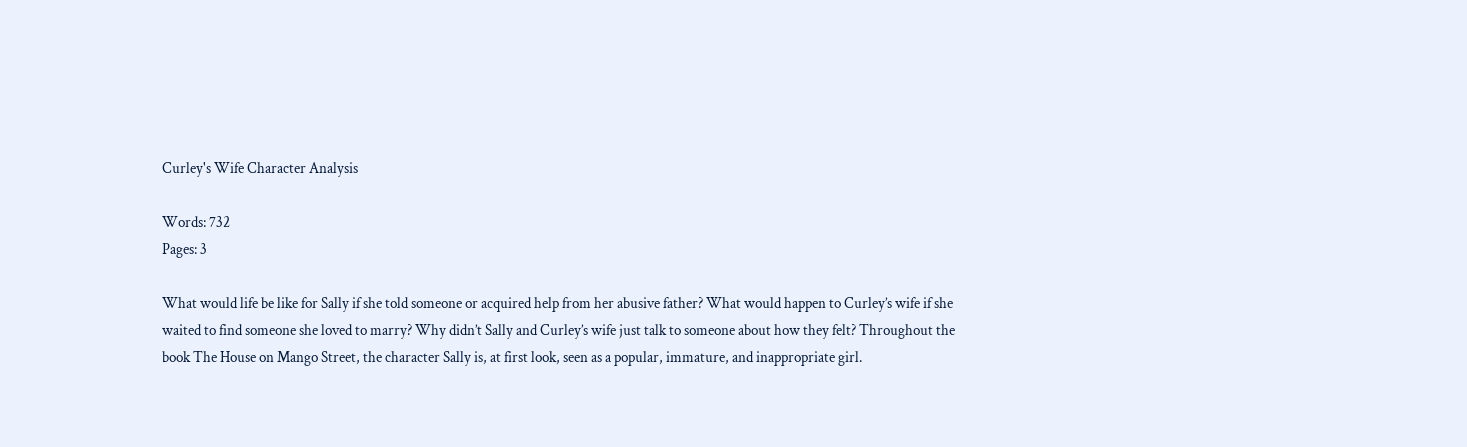Curley's Wife Character Analysis

Words: 732
Pages: 3

What would life be like for Sally if she told someone or acquired help from her abusive father? What would happen to Curley’s wife if she waited to find someone she loved to marry? Why didn’t Sally and Curley’s wife just talk to someone about how they felt? Throughout the book The House on Mango Street, the character Sally is, at first look, seen as a popular, immature, and inappropriate girl.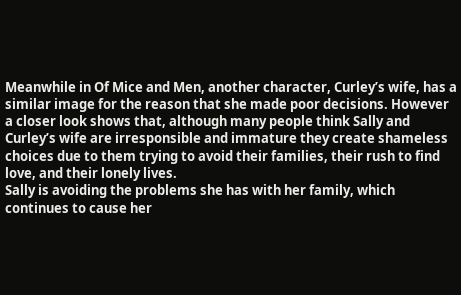Meanwhile in Of Mice and Men, another character, Curley’s wife, has a similar image for the reason that she made poor decisions. However a closer look shows that, although many people think Sally and Curley’s wife are irresponsible and immature they create shameless choices due to them trying to avoid their families, their rush to find love, and their lonely lives.
Sally is avoiding the problems she has with her family, which continues to cause her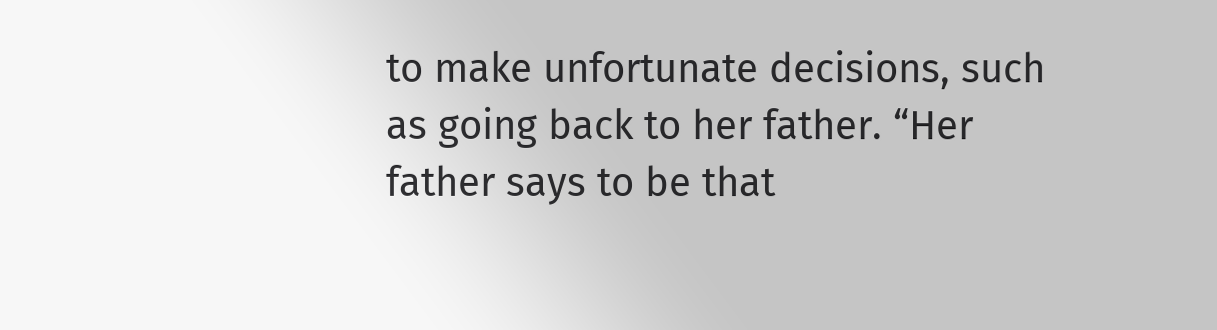to make unfortunate decisions, such as going back to her father. “Her father says to be that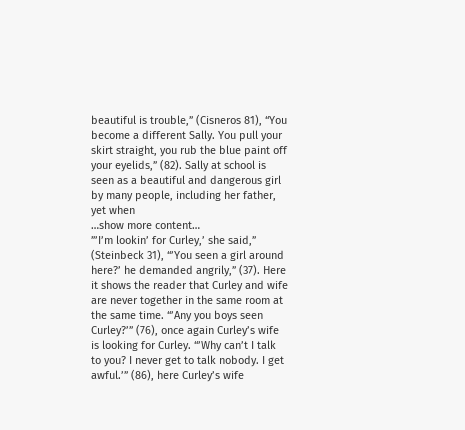beautiful is trouble,” (Cisneros 81), “You become a different Sally. You pull your skirt straight, you rub the blue paint off your eyelids,” (82). Sally at school is seen as a beautiful and dangerous girl by many people, including her father, yet when
…show more content…
”’I’m lookin’ for Curley,’ she said,” (Steinbeck 31), “’You seen a girl around here?’ he demanded angrily,” (37). Here it shows the reader that Curley and wife are never together in the same room at the same time. “’Any you boys seen Curley?’” (76), once again Curley’s wife is looking for Curley. “’Why can’t I talk to you? I never get to talk nobody. I get awful.’” (86), here Curley’s wife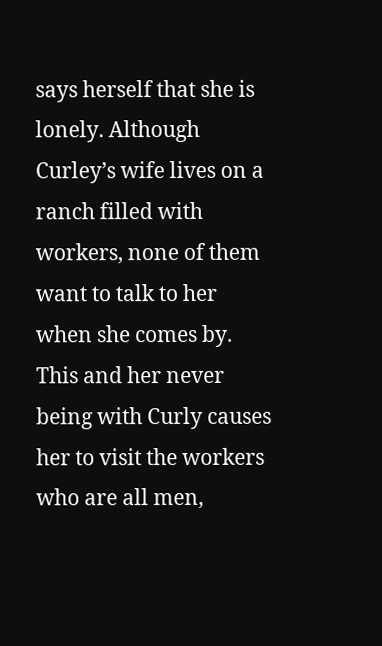says herself that she is lonely. Although Curley’s wife lives on a ranch filled with workers, none of them want to talk to her when she comes by. This and her never being with Curly causes her to visit the workers who are all men,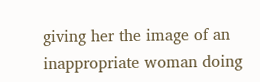giving her the image of an inappropriate woman doing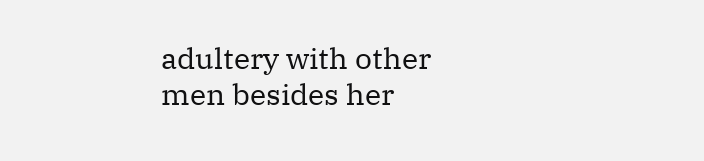adultery with other men besides her